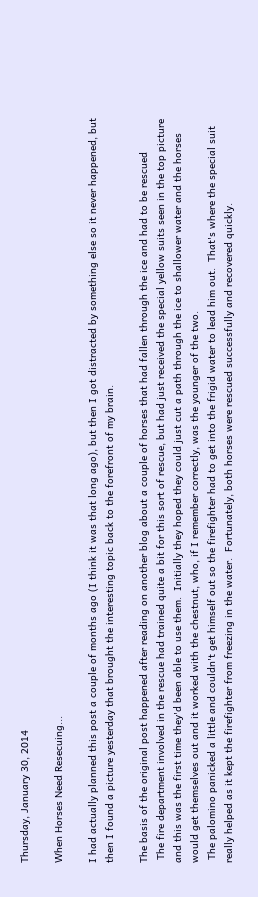Thursday, January 30, 2014

When Horses Need Resecuing...

I had actually planned this post a couple of months ago (I think it was that long ago), but then I got distracted by something else so it never happened, but then I found a picture yesterday that brought the interesting topic back to the forefront of my brain.

The basis of the original post happened after reading on another blog about a couple of horses that had fallen through the ice and had to be rescued
 The fire department involved in the rescue had trained quite a bit for this sort of rescue, but had just received the special yellow suits seen in the top picture and this was the first time they'd been able to use them.  Initially they hoped they could just cut a path through the ice to shallower water and the horses would get themselves out and it worked with the chestnut, who, if I remember correctly, was the younger of the two.
 The palomino panicked a little and couldn't get himself out so the firefighter had to get into the frigid water to lead him out.  That's where the special suit really helped as it kept the firefighter from freezing in the water.  Fortunately, both horses were rescued successfully and recovered quickly.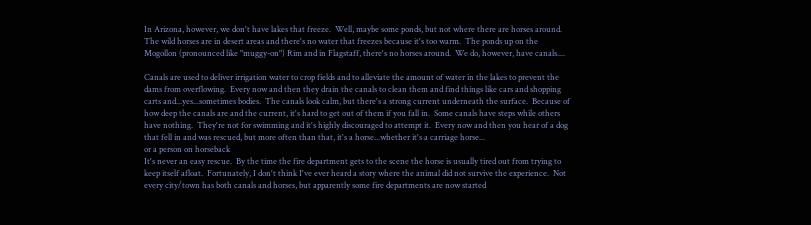In Arizona, however, we don't have lakes that freeze.  Well, maybe some ponds, but not where there are horses around.  The wild horses are in desert areas and there's no water that freezes because it's too warm.  The ponds up on the Mogollon (pronounced like "muggy-on") Rim and in Flagstaff, there's no horses around.  We do, however, have canals....

Canals are used to deliver irrigation water to crop fields and to alleviate the amount of water in the lakes to prevent the dams from overflowing.  Every now and then they drain the canals to clean them and find things like cars and shopping carts and...yes...sometimes bodies.  The canals look calm, but there's a strong current underneath the surface.  Because of how deep the canals are and the current, it's hard to get out of them if you fall in.  Some canals have steps while others have nothing.  They're not for swimming and it's highly discouraged to attempt it.  Every now and then you hear of a dog that fell in and was rescued, but more often than that, it's a horse...whether it's a carriage horse...
or a person on horseback
It's never an easy rescue.  By the time the fire department gets to the scene the horse is usually tired out from trying to keep itself afloat.  Fortunately, I don't think I've ever heard a story where the animal did not survive the experience.  Not every city/town has both canals and horses, but apparently some fire departments are now started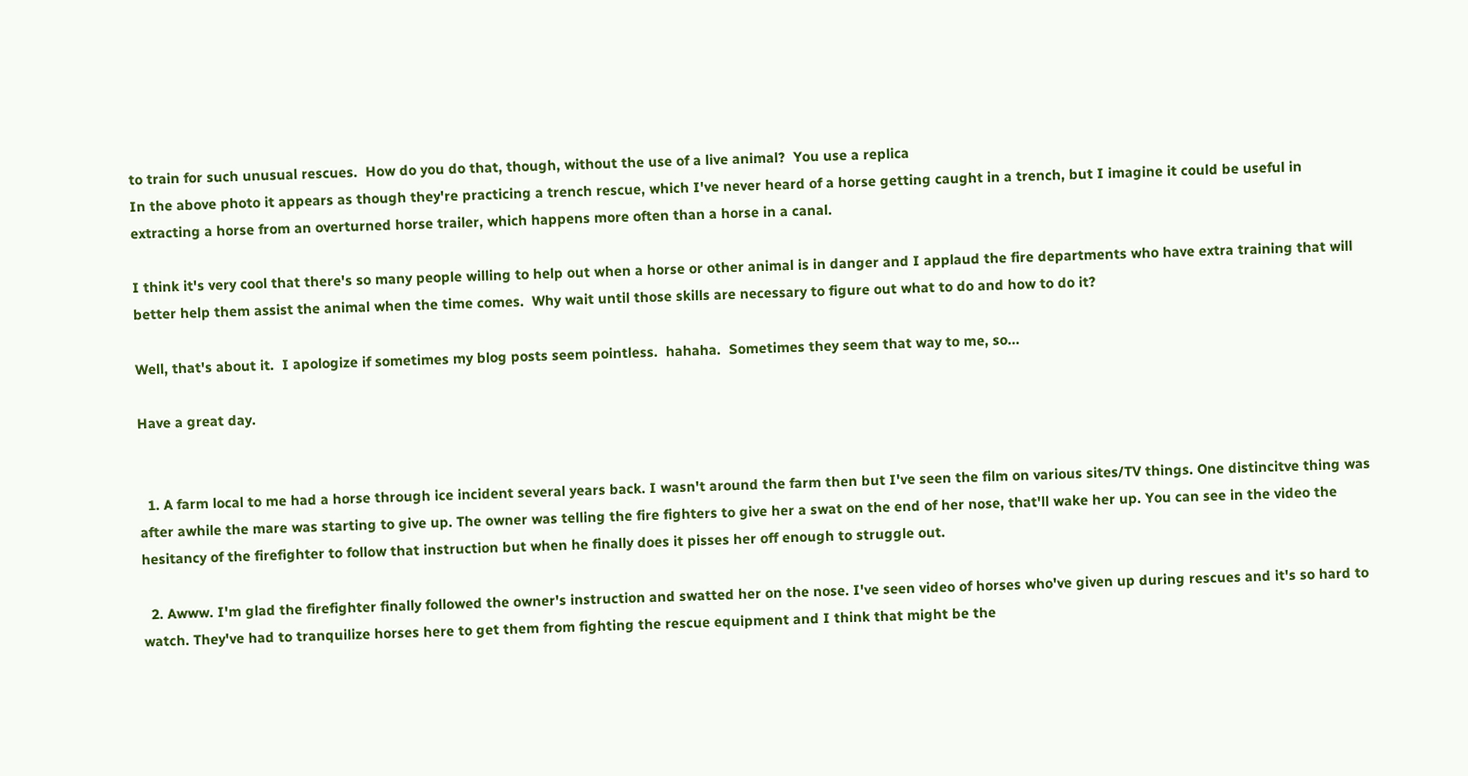to train for such unusual rescues.  How do you do that, though, without the use of a live animal?  You use a replica
In the above photo it appears as though they're practicing a trench rescue, which I've never heard of a horse getting caught in a trench, but I imagine it could be useful in extracting a horse from an overturned horse trailer, which happens more often than a horse in a canal.

I think it's very cool that there's so many people willing to help out when a horse or other animal is in danger and I applaud the fire departments who have extra training that will better help them assist the animal when the time comes.  Why wait until those skills are necessary to figure out what to do and how to do it?

Well, that's about it.  I apologize if sometimes my blog posts seem pointless.  hahaha.  Sometimes they seem that way to me, so...

Have a great day.


  1. A farm local to me had a horse through ice incident several years back. I wasn't around the farm then but I've seen the film on various sites/TV things. One distincitve thing was after awhile the mare was starting to give up. The owner was telling the fire fighters to give her a swat on the end of her nose, that'll wake her up. You can see in the video the hesitancy of the firefighter to follow that instruction but when he finally does it pisses her off enough to struggle out.

  2. Awww. I'm glad the firefighter finally followed the owner's instruction and swatted her on the nose. I've seen video of horses who've given up during rescues and it's so hard to watch. They've had to tranquilize horses here to get them from fighting the rescue equipment and I think that might be the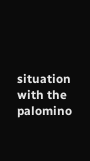situation with the palomino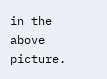in the above picture.